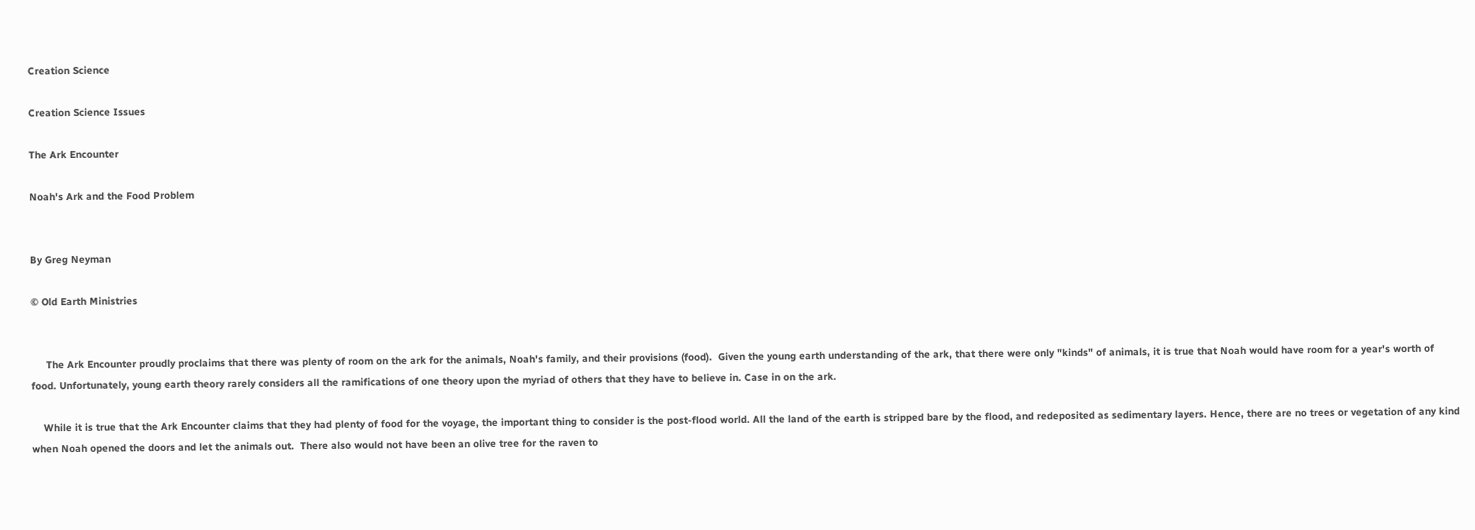Creation Science

Creation Science Issues

The Ark Encounter

Noah's Ark and the Food Problem


By Greg Neyman

© Old Earth Ministries


     The Ark Encounter proudly proclaims that there was plenty of room on the ark for the animals, Noah's family, and their provisions (food).  Given the young earth understanding of the ark, that there were only "kinds" of animals, it is true that Noah would have room for a year's worth of food. Unfortunately, young earth theory rarely considers all the ramifications of one theory upon the myriad of others that they have to believe in. Case in on the ark.

    While it is true that the Ark Encounter claims that they had plenty of food for the voyage, the important thing to consider is the post-flood world. All the land of the earth is stripped bare by the flood, and redeposited as sedimentary layers. Hence, there are no trees or vegetation of any kind when Noah opened the doors and let the animals out.  There also would not have been an olive tree for the raven to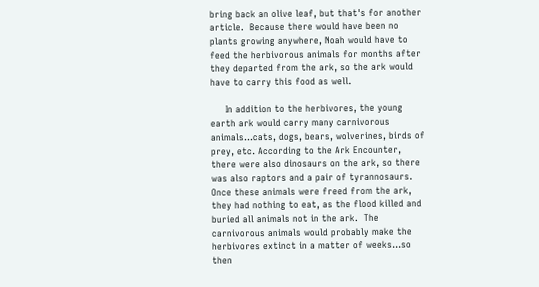bring back an olive leaf, but that's for another article.  Because there would have been no plants growing anywhere, Noah would have to feed the herbivorous animals for months after they departed from the ark, so the ark would have to carry this food as well.

     In addition to the herbivores, the young earth ark would carry many carnivorous animals...cats, dogs, bears, wolverines, birds of prey, etc. According to the Ark Encounter, there were also dinosaurs on the ark, so there was also raptors and a pair of tyrannosaurs.  Once these animals were freed from the ark, they had nothing to eat, as the flood killed and buried all animals not in the ark.  The carnivorous animals would probably make the herbivores extinct in a matter of weeks…so then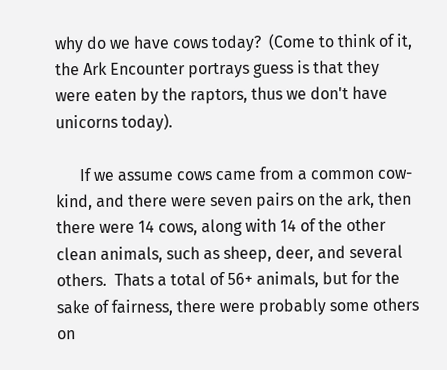why do we have cows today?  (Come to think of it, the Ark Encounter portrays guess is that they were eaten by the raptors, thus we don't have unicorns today).

      If we assume cows came from a common cow-kind, and there were seven pairs on the ark, then there were 14 cows, along with 14 of the other clean animals, such as sheep, deer, and several others.  Thats a total of 56+ animals, but for the sake of fairness, there were probably some others on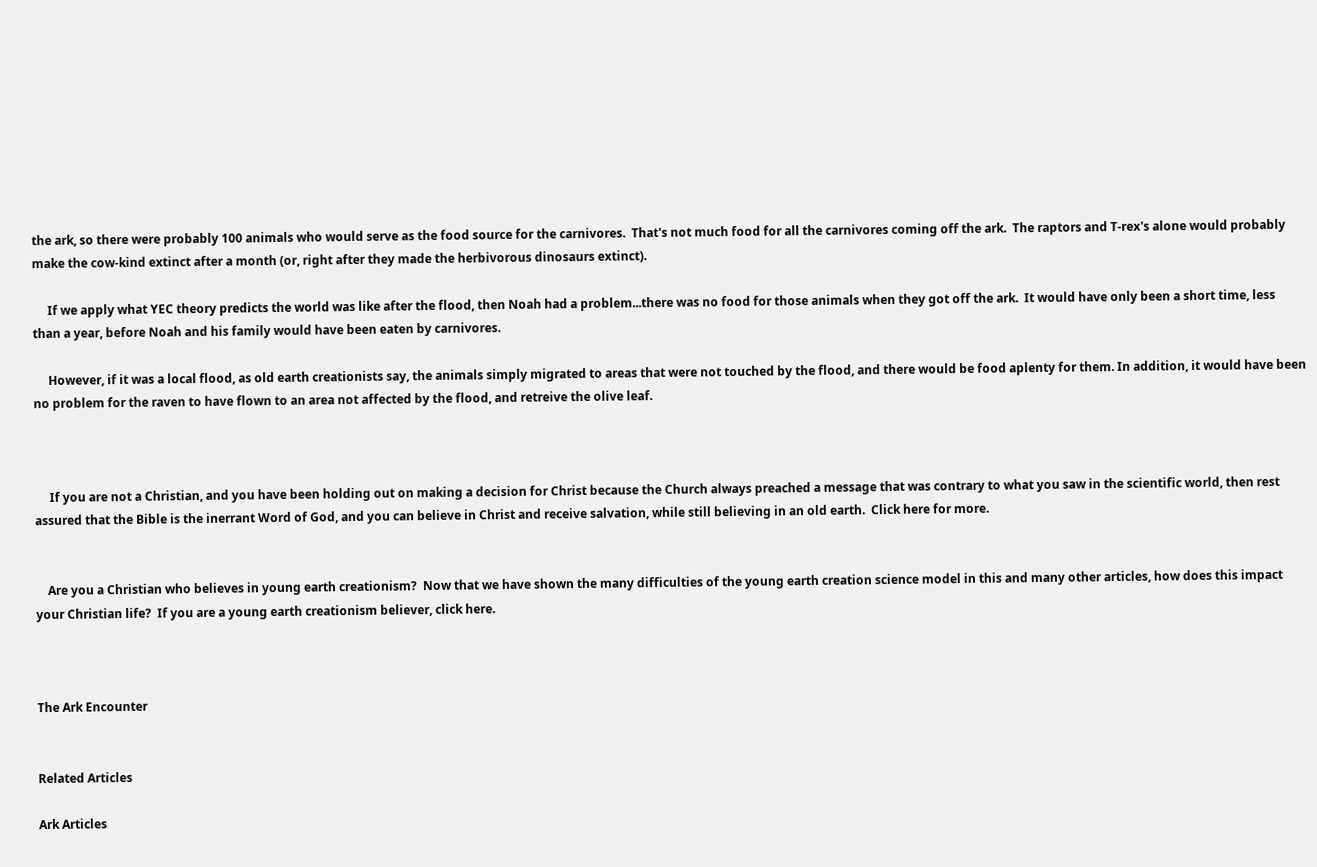the ark, so there were probably 100 animals who would serve as the food source for the carnivores.  That's not much food for all the carnivores coming off the ark.  The raptors and T-rex's alone would probably make the cow-kind extinct after a month (or, right after they made the herbivorous dinosaurs extinct).

     If we apply what YEC theory predicts the world was like after the flood, then Noah had a problem...there was no food for those animals when they got off the ark.  It would have only been a short time, less than a year, before Noah and his family would have been eaten by carnivores.

     However, if it was a local flood, as old earth creationists say, the animals simply migrated to areas that were not touched by the flood, and there would be food aplenty for them. In addition, it would have been no problem for the raven to have flown to an area not affected by the flood, and retreive the olive leaf.



     If you are not a Christian, and you have been holding out on making a decision for Christ because the Church always preached a message that was contrary to what you saw in the scientific world, then rest assured that the Bible is the inerrant Word of God, and you can believe in Christ and receive salvation, while still believing in an old earth.  Click here for more.


    Are you a Christian who believes in young earth creationism?  Now that we have shown the many difficulties of the young earth creation science model in this and many other articles, how does this impact your Christian life?  If you are a young earth creationism believer, click here.



The Ark Encounter


Related Articles

Ark Articles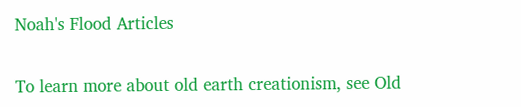Noah's Flood Articles


To learn more about old earth creationism, see Old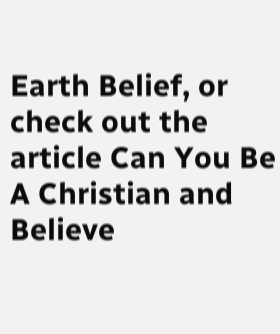Earth Belief, or check out the article Can You Be A Christian and Believe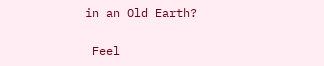in an Old Earth?

 Feel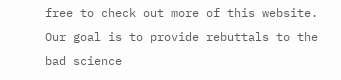free to check out more of this website.  Our goal is to provide rebuttals to the bad science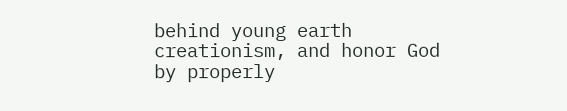behind young earth creationism, and honor God by properly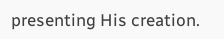presenting His creation.